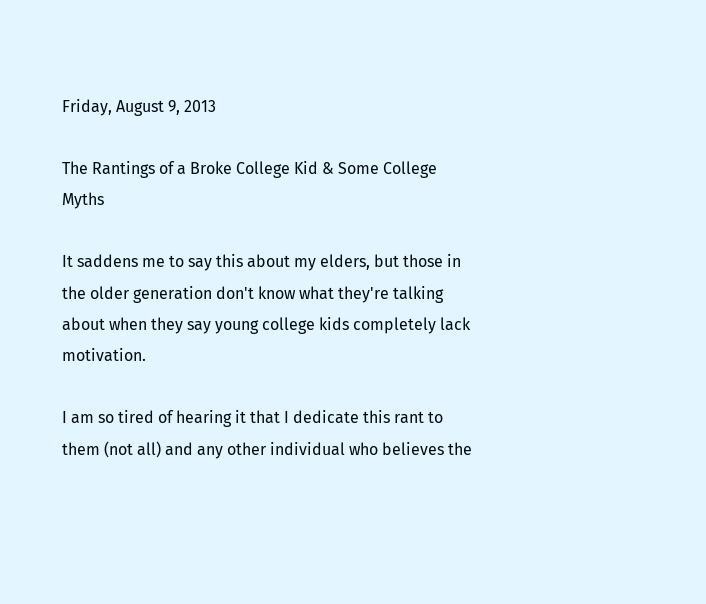Friday, August 9, 2013

The Rantings of a Broke College Kid & Some College Myths

It saddens me to say this about my elders, but those in the older generation don't know what they're talking about when they say young college kids completely lack motivation.

I am so tired of hearing it that I dedicate this rant to them (not all) and any other individual who believes the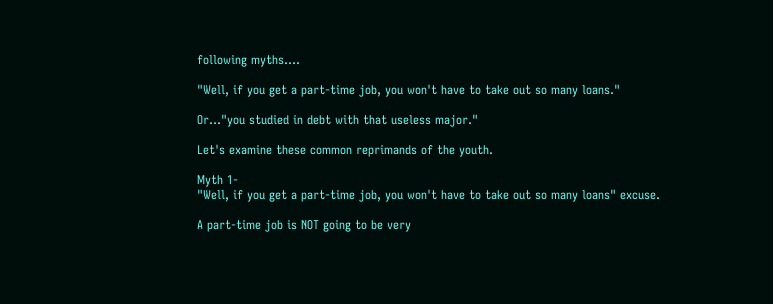following myths....

"Well, if you get a part-time job, you won't have to take out so many loans."

Or..."you studied in debt with that useless major."

Let's examine these common reprimands of the youth.

Myth 1-
"Well, if you get a part-time job, you won't have to take out so many loans" excuse.

A part-time job is NOT going to be very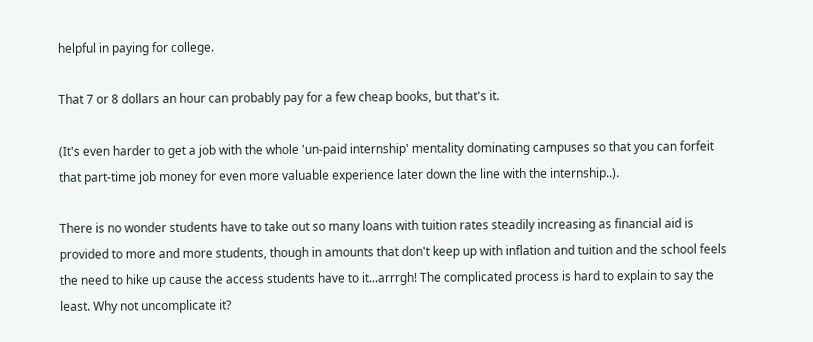helpful in paying for college.

That 7 or 8 dollars an hour can probably pay for a few cheap books, but that's it.

(It's even harder to get a job with the whole 'un-paid internship' mentality dominating campuses so that you can forfeit that part-time job money for even more valuable experience later down the line with the internship..).

There is no wonder students have to take out so many loans with tuition rates steadily increasing as financial aid is provided to more and more students, though in amounts that don't keep up with inflation and tuition and the school feels the need to hike up cause the access students have to it...arrrgh! The complicated process is hard to explain to say the least. Why not uncomplicate it?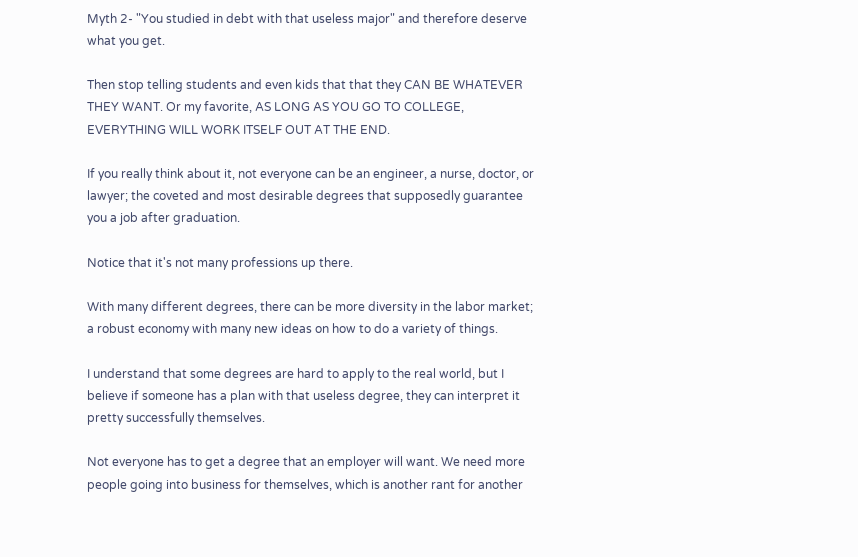Myth 2- "You studied in debt with that useless major" and therefore deserve what you get.

Then stop telling students and even kids that that they CAN BE WHATEVER THEY WANT. Or my favorite, AS LONG AS YOU GO TO COLLEGE, EVERYTHING WILL WORK ITSELF OUT AT THE END.

If you really think about it, not everyone can be an engineer, a nurse, doctor, or lawyer; the coveted and most desirable degrees that supposedly guarantee you a job after graduation.

Notice that it's not many professions up there.

With many different degrees, there can be more diversity in the labor market; a robust economy with many new ideas on how to do a variety of things.

I understand that some degrees are hard to apply to the real world, but I believe if someone has a plan with that useless degree, they can interpret it pretty successfully themselves.

Not everyone has to get a degree that an employer will want. We need more people going into business for themselves, which is another rant for another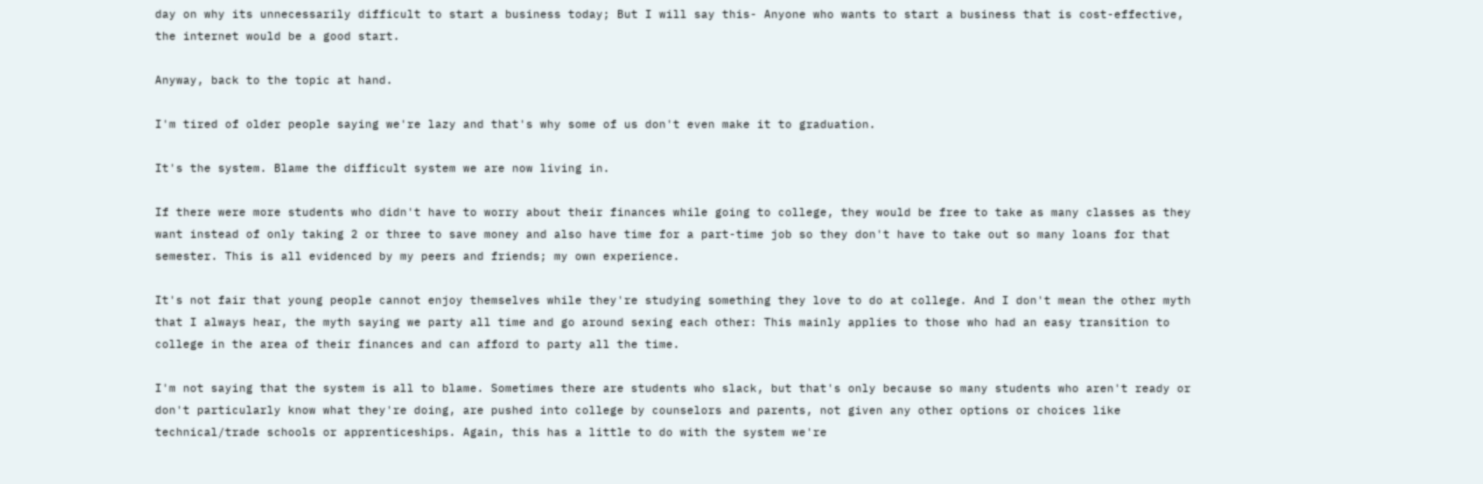day on why its unnecessarily difficult to start a business today; But I will say this- Anyone who wants to start a business that is cost-effective, the internet would be a good start.

Anyway, back to the topic at hand.

I'm tired of older people saying we're lazy and that's why some of us don't even make it to graduation.

It's the system. Blame the difficult system we are now living in.

If there were more students who didn't have to worry about their finances while going to college, they would be free to take as many classes as they want instead of only taking 2 or three to save money and also have time for a part-time job so they don't have to take out so many loans for that semester. This is all evidenced by my peers and friends; my own experience.

It's not fair that young people cannot enjoy themselves while they're studying something they love to do at college. And I don't mean the other myth that I always hear, the myth saying we party all time and go around sexing each other: This mainly applies to those who had an easy transition to college in the area of their finances and can afford to party all the time.

I'm not saying that the system is all to blame. Sometimes there are students who slack, but that's only because so many students who aren't ready or don't particularly know what they're doing, are pushed into college by counselors and parents, not given any other options or choices like technical/trade schools or apprenticeships. Again, this has a little to do with the system we're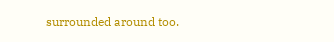surrounded around too.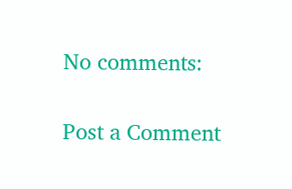No comments:

Post a Comment